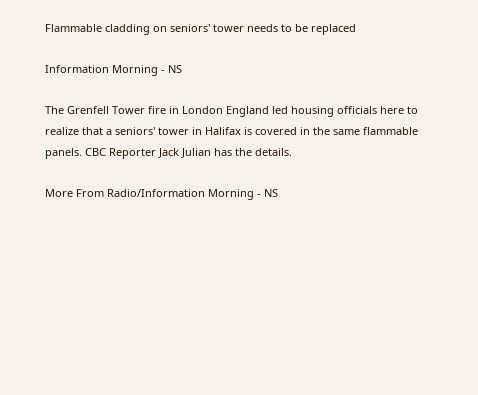Flammable cladding on seniors' tower needs to be replaced

Information Morning - NS

The Grenfell Tower fire in London England led housing officials here to realize that a seniors' tower in Halifax is covered in the same flammable panels. CBC Reporter Jack Julian has the details.

More From Radio/Information Morning - NS